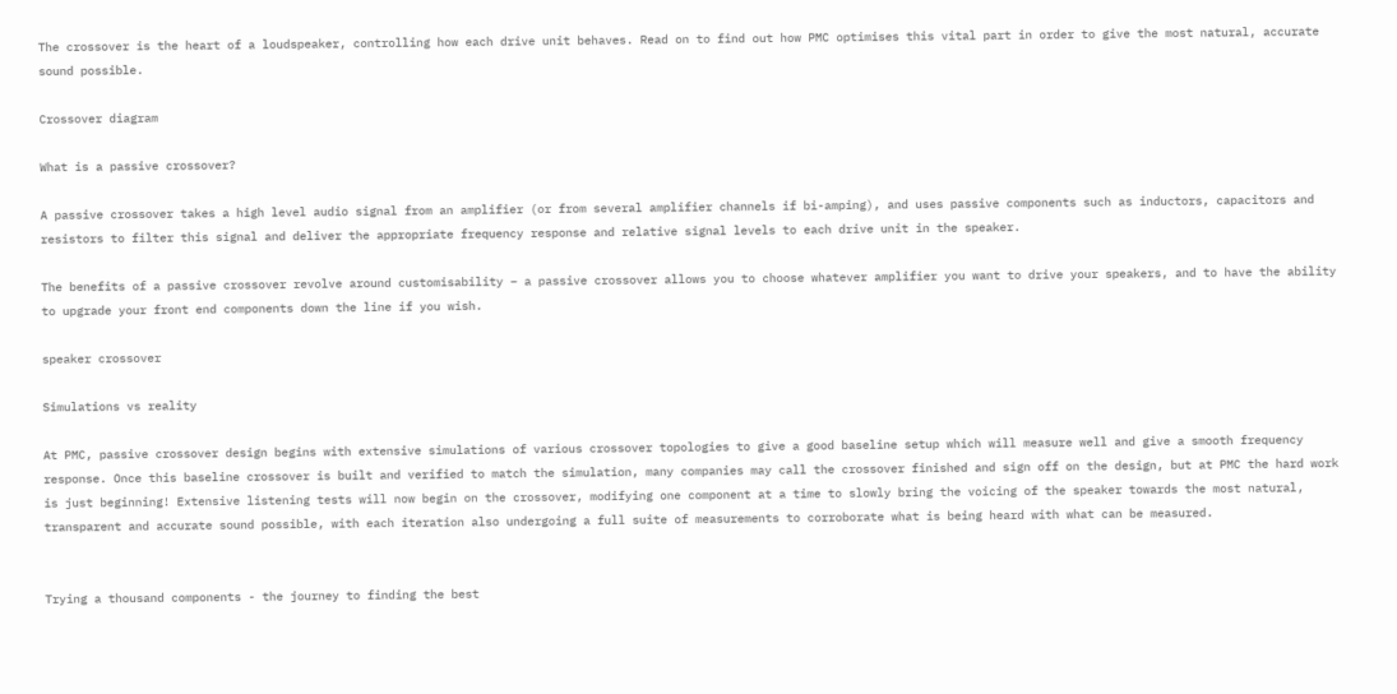The crossover is the heart of a loudspeaker, controlling how each drive unit behaves. Read on to find out how PMC optimises this vital part in order to give the most natural, accurate sound possible.

Crossover diagram

What is a passive crossover?

A passive crossover takes a high level audio signal from an amplifier (or from several amplifier channels if bi-amping), and uses passive components such as inductors, capacitors and resistors to filter this signal and deliver the appropriate frequency response and relative signal levels to each drive unit in the speaker.

The benefits of a passive crossover revolve around customisability – a passive crossover allows you to choose whatever amplifier you want to drive your speakers, and to have the ability to upgrade your front end components down the line if you wish.

speaker crossover

Simulations vs reality

At PMC, passive crossover design begins with extensive simulations of various crossover topologies to give a good baseline setup which will measure well and give a smooth frequency response. Once this baseline crossover is built and verified to match the simulation, many companies may call the crossover finished and sign off on the design, but at PMC the hard work is just beginning! Extensive listening tests will now begin on the crossover, modifying one component at a time to slowly bring the voicing of the speaker towards the most natural, transparent and accurate sound possible, with each iteration also undergoing a full suite of measurements to corroborate what is being heard with what can be measured.


Trying a thousand components - the journey to finding the best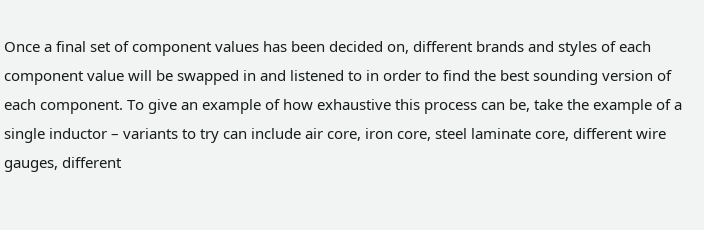Once a final set of component values has been decided on, different brands and styles of each component value will be swapped in and listened to in order to find the best sounding version of each component. To give an example of how exhaustive this process can be, take the example of a single inductor – variants to try can include air core, iron core, steel laminate core, different wire gauges, different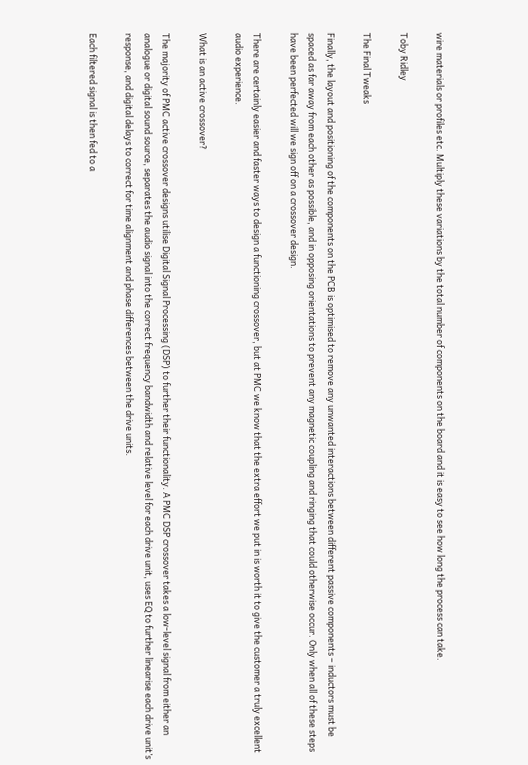wire materials or profiles etc. Multiply these variations by the total number of components on the board and it is easy to see how long the process can take.

Toby Ridley

The Final Tweaks

Finally, the layout and positioning of the components on the PCB is optimised to remove any unwanted interactions between different passive components – inductors must be spaced as far away from each other as possible, and in opposing orientations to prevent any magnetic coupling and ringing that could otherwise occur. Only when all of these steps have been perfected will we sign off on a crossover design.

There are certainly easier and faster ways to design a functioning crossover, but at PMC we know that the extra effort we put in is worth it to give the customer a truly excellent audio experience.

What is an active crossover?

The majority of PMC active crossover designs utilise Digital Signal Processing (DSP) to further their functionality. A PMC DSP crossover takes a low-level signal from either an analogue or digital sound source, separates the audio signal into the correct frequency bandwidth and relative level for each drive unit, uses EQ to further linearise each drive unit’s response, and digital delays to correct for time alignment and phase differences between the drive units.

Each filtered signal is then fed to a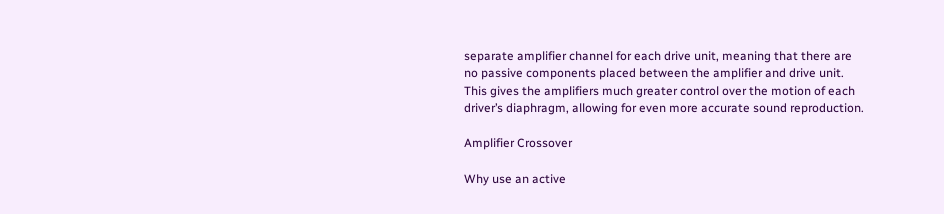separate amplifier channel for each drive unit, meaning that there are no passive components placed between the amplifier and drive unit. This gives the amplifiers much greater control over the motion of each driver’s diaphragm, allowing for even more accurate sound reproduction.

Amplifier Crossover

Why use an active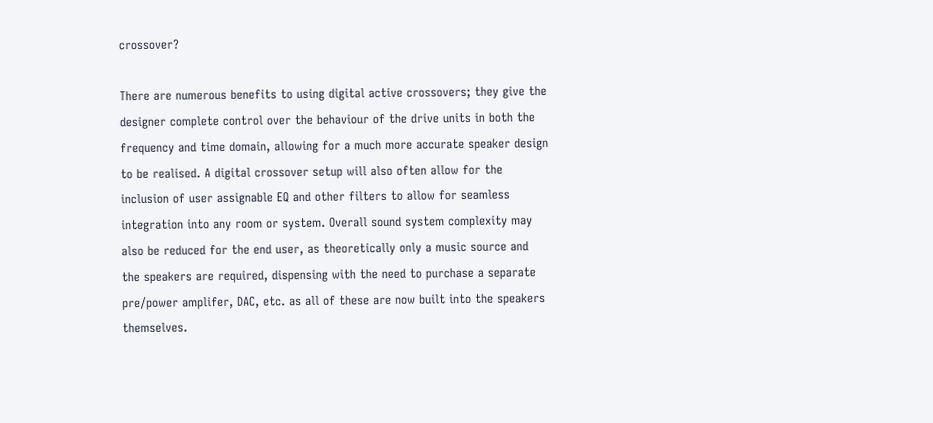crossover?

There are numerous benefits to using digital active crossovers; they give the designer complete control over the behaviour of the drive units in both the frequency and time domain, allowing for a much more accurate speaker design to be realised. A digital crossover setup will also often allow for the inclusion of user assignable EQ and other filters to allow for seamless integration into any room or system. Overall sound system complexity may also be reduced for the end user, as theoretically only a music source and the speakers are required, dispensing with the need to purchase a separate pre/power amplifer, DAC, etc. as all of these are now built into the speakers themselves.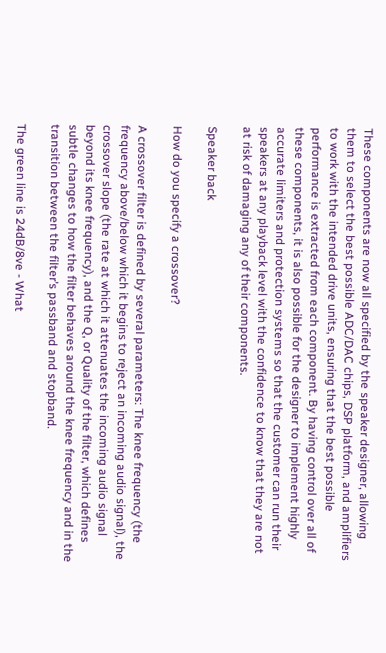These components are now all specified by the speaker designer, allowing them to select the best possible ADC/DAC chips, DSP platform, and amplifiers to work with the intended drive units, ensuring that the best possible performance is extracted from each component. By having control over all of these components, it is also possible for the designer to implement highly accurate limiters and protection systems so that the customer can run their speakers at any playback level with the confidence to know that they are not at risk of damaging any of their components.

Speaker back

How do you specify a crossover?

A crossover filter is defined by several parameters: The knee frequency (the frequency above/below which it begins to reject an incoming audio signal), the crossover slope (the rate at which it attenuates the incoming audio signal beyond its knee frequency), and the Q, or Quality of the filter, which defines subtle changes to how the filter behaves around the knee frequency and in the transition between the filter’s passband and stopband.

The green line is 24dB/8ve - What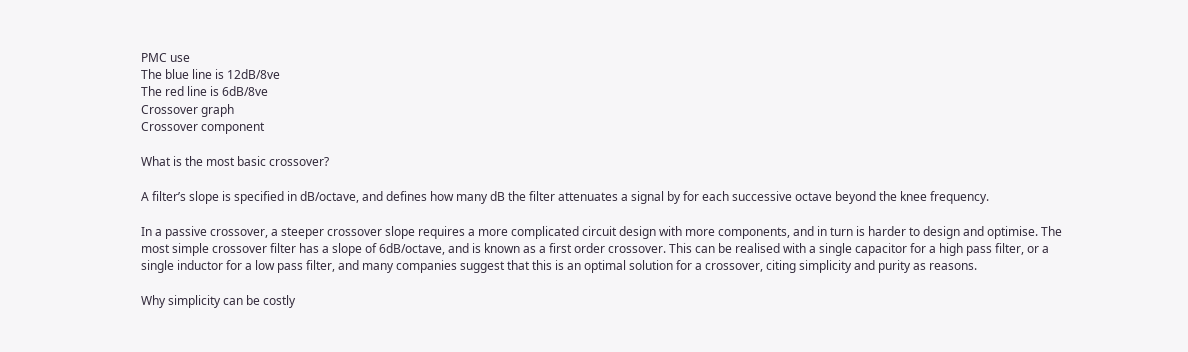PMC use
The blue line is 12dB/8ve
The red line is 6dB/8ve
Crossover graph
Crossover component

What is the most basic crossover?

A filter’s slope is specified in dB/octave, and defines how many dB the filter attenuates a signal by for each successive octave beyond the knee frequency.

In a passive crossover, a steeper crossover slope requires a more complicated circuit design with more components, and in turn is harder to design and optimise. The most simple crossover filter has a slope of 6dB/octave, and is known as a first order crossover. This can be realised with a single capacitor for a high pass filter, or a single inductor for a low pass filter, and many companies suggest that this is an optimal solution for a crossover, citing simplicity and purity as reasons.

Why simplicity can be costly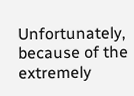Unfortunately, because of the extremely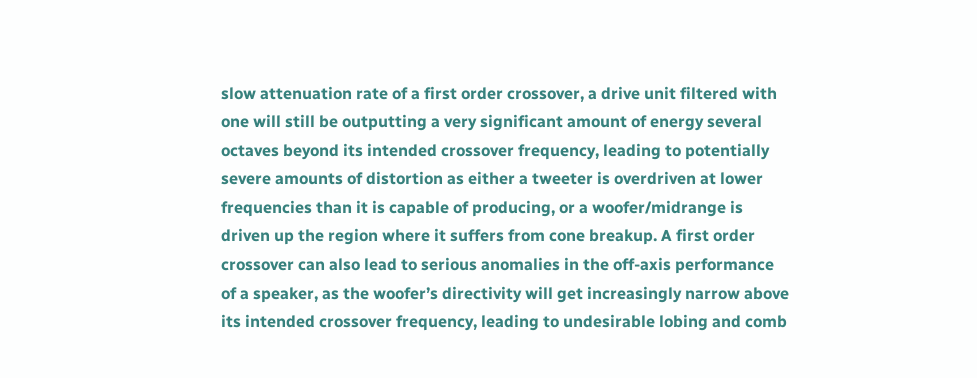slow attenuation rate of a first order crossover, a drive unit filtered with one will still be outputting a very significant amount of energy several octaves beyond its intended crossover frequency, leading to potentially severe amounts of distortion as either a tweeter is overdriven at lower frequencies than it is capable of producing, or a woofer/midrange is driven up the region where it suffers from cone breakup. A first order crossover can also lead to serious anomalies in the off-axis performance of a speaker, as the woofer’s directivity will get increasingly narrow above its intended crossover frequency, leading to undesirable lobing and comb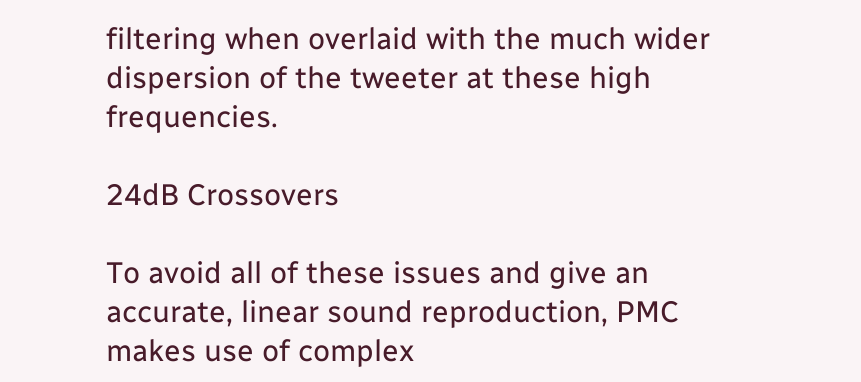filtering when overlaid with the much wider dispersion of the tweeter at these high frequencies.

24dB Crossovers

To avoid all of these issues and give an accurate, linear sound reproduction, PMC makes use of complex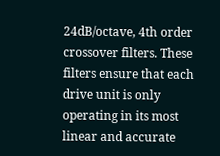24dB/octave, 4th order crossover filters. These filters ensure that each drive unit is only operating in its most linear and accurate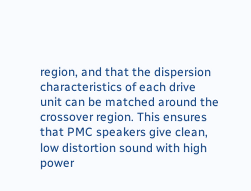region, and that the dispersion characteristics of each drive unit can be matched around the crossover region. This ensures that PMC speakers give clean, low distortion sound with high power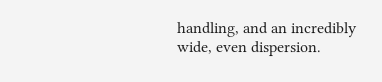handling, and an incredibly wide, even dispersion.